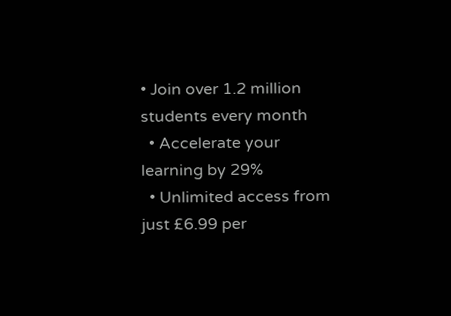• Join over 1.2 million students every month
  • Accelerate your learning by 29%
  • Unlimited access from just £6.99 per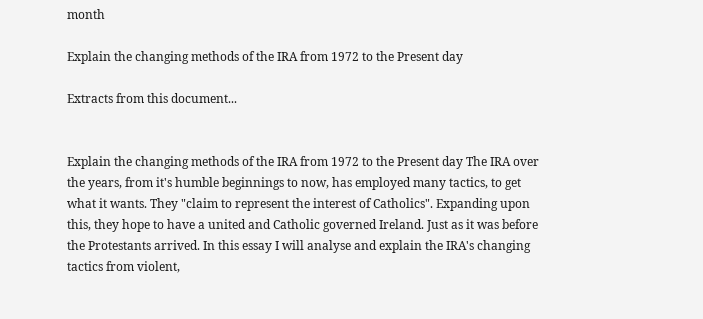month

Explain the changing methods of the IRA from 1972 to the Present day

Extracts from this document...


Explain the changing methods of the IRA from 1972 to the Present day The IRA over the years, from it's humble beginnings to now, has employed many tactics, to get what it wants. They "claim to represent the interest of Catholics". Expanding upon this, they hope to have a united and Catholic governed Ireland. Just as it was before the Protestants arrived. In this essay I will analyse and explain the IRA's changing tactics from violent,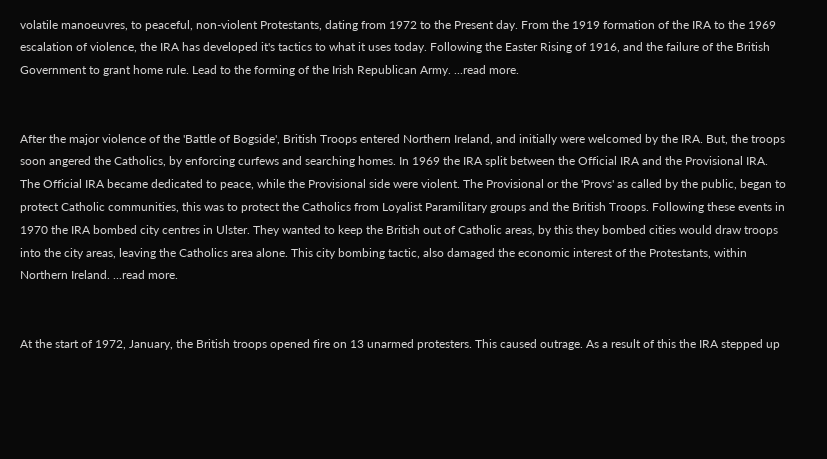volatile manoeuvres, to peaceful, non-violent Protestants, dating from 1972 to the Present day. From the 1919 formation of the IRA to the 1969 escalation of violence, the IRA has developed it's tactics to what it uses today. Following the Easter Rising of 1916, and the failure of the British Government to grant home rule. Lead to the forming of the Irish Republican Army. ...read more.


After the major violence of the 'Battle of Bogside', British Troops entered Northern Ireland, and initially were welcomed by the IRA. But, the troops soon angered the Catholics, by enforcing curfews and searching homes. In 1969 the IRA split between the Official IRA and the Provisional IRA. The Official IRA became dedicated to peace, while the Provisional side were violent. The Provisional or the 'Provs' as called by the public, began to protect Catholic communities, this was to protect the Catholics from Loyalist Paramilitary groups and the British Troops. Following these events in 1970 the IRA bombed city centres in Ulster. They wanted to keep the British out of Catholic areas, by this they bombed cities would draw troops into the city areas, leaving the Catholics area alone. This city bombing tactic, also damaged the economic interest of the Protestants, within Northern Ireland. ...read more.


At the start of 1972, January, the British troops opened fire on 13 unarmed protesters. This caused outrage. As a result of this the IRA stepped up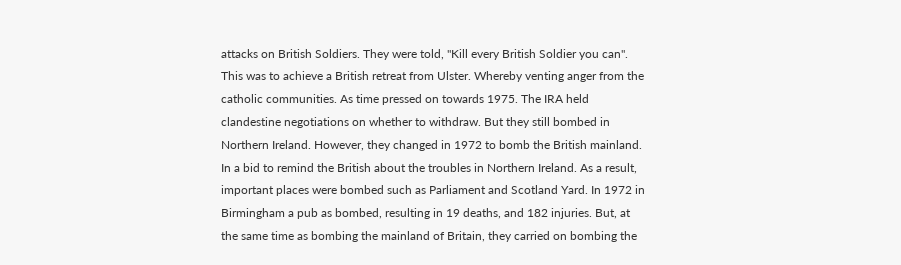attacks on British Soldiers. They were told, "Kill every British Soldier you can". This was to achieve a British retreat from Ulster. Whereby venting anger from the catholic communities. As time pressed on towards 1975. The IRA held clandestine negotiations on whether to withdraw. But they still bombed in Northern Ireland. However, they changed in 1972 to bomb the British mainland. In a bid to remind the British about the troubles in Northern Ireland. As a result, important places were bombed such as Parliament and Scotland Yard. In 1972 in Birmingham a pub as bombed, resulting in 19 deaths, and 182 injuries. But, at the same time as bombing the mainland of Britain, they carried on bombing the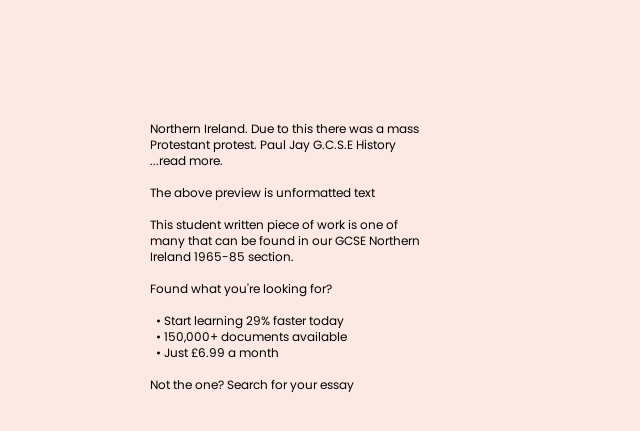Northern Ireland. Due to this there was a mass Protestant protest. Paul Jay G.C.S.E History ...read more.

The above preview is unformatted text

This student written piece of work is one of many that can be found in our GCSE Northern Ireland 1965-85 section.

Found what you're looking for?

  • Start learning 29% faster today
  • 150,000+ documents available
  • Just £6.99 a month

Not the one? Search for your essay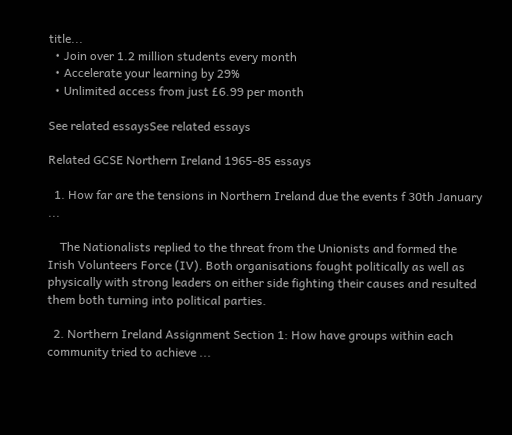title...
  • Join over 1.2 million students every month
  • Accelerate your learning by 29%
  • Unlimited access from just £6.99 per month

See related essaysSee related essays

Related GCSE Northern Ireland 1965-85 essays

  1. How far are the tensions in Northern Ireland due the events f 30th January ...

    The Nationalists replied to the threat from the Unionists and formed the Irish Volunteers Force (IV). Both organisations fought politically as well as physically with strong leaders on either side fighting their causes and resulted them both turning into political parties.

  2. Northern Ireland Assignment Section 1: How have groups within each community tried to achieve ...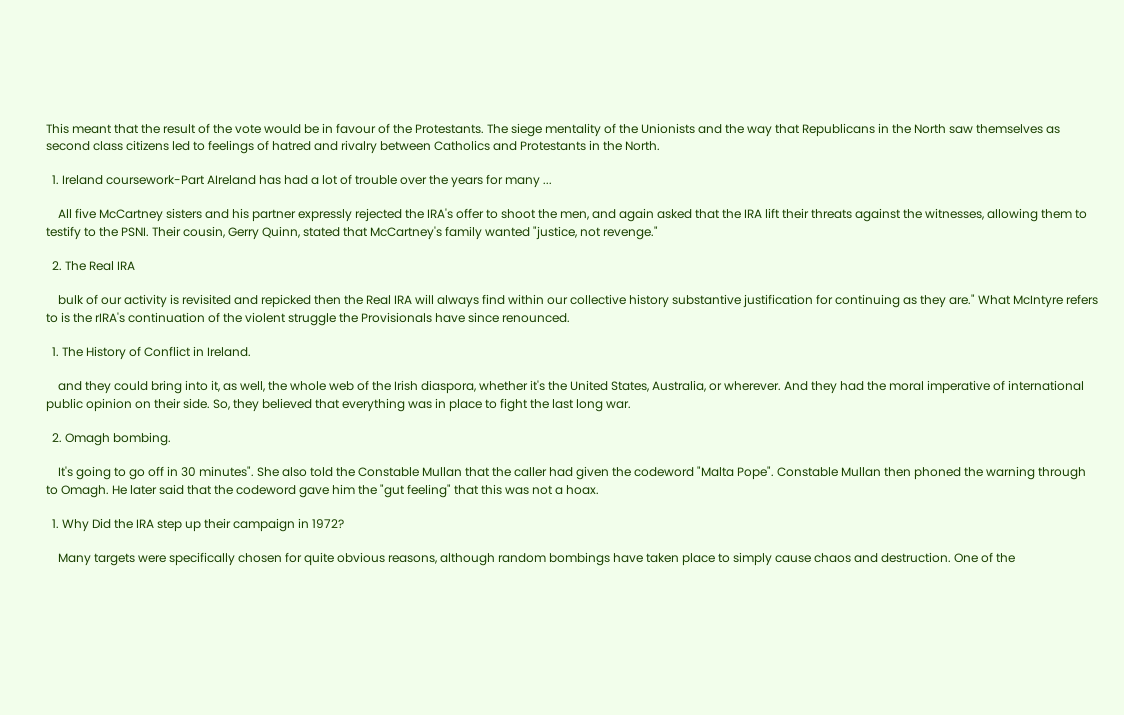This meant that the result of the vote would be in favour of the Protestants. The siege mentality of the Unionists and the way that Republicans in the North saw themselves as second class citizens led to feelings of hatred and rivalry between Catholics and Protestants in the North.

  1. Ireland coursework-Part AIreland has had a lot of trouble over the years for many ...

    All five McCartney sisters and his partner expressly rejected the IRA's offer to shoot the men, and again asked that the IRA lift their threats against the witnesses, allowing them to testify to the PSNI. Their cousin, Gerry Quinn, stated that McCartney's family wanted "justice, not revenge."

  2. The Real IRA

    bulk of our activity is revisited and repicked then the Real IRA will always find within our collective history substantive justification for continuing as they are." What McIntyre refers to is the rIRA's continuation of the violent struggle the Provisionals have since renounced.

  1. The History of Conflict in Ireland.

    and they could bring into it, as well, the whole web of the Irish diaspora, whether it's the United States, Australia, or wherever. And they had the moral imperative of international public opinion on their side. So, they believed that everything was in place to fight the last long war.

  2. Omagh bombing.

    It's going to go off in 30 minutes". She also told the Constable Mullan that the caller had given the codeword "Malta Pope". Constable Mullan then phoned the warning through to Omagh. He later said that the codeword gave him the "gut feeling" that this was not a hoax.

  1. Why Did the IRA step up their campaign in 1972?

    Many targets were specifically chosen for quite obvious reasons, although random bombings have taken place to simply cause chaos and destruction. One of the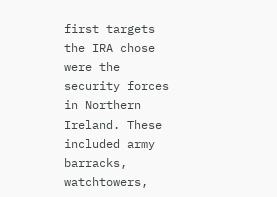first targets the IRA chose were the security forces in Northern Ireland. These included army barracks, watchtowers,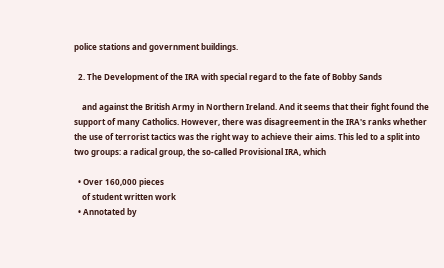police stations and government buildings.

  2. The Development of the IRA with special regard to the fate of Bobby Sands

    and against the British Army in Northern Ireland. And it seems that their fight found the support of many Catholics. However, there was disagreement in the IRA's ranks whether the use of terrorist tactics was the right way to achieve their aims. This led to a split into two groups: a radical group, the so-called Provisional IRA, which

  • Over 160,000 pieces
    of student written work
  • Annotated by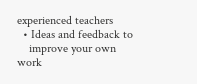experienced teachers
  • Ideas and feedback to
    improve your own work